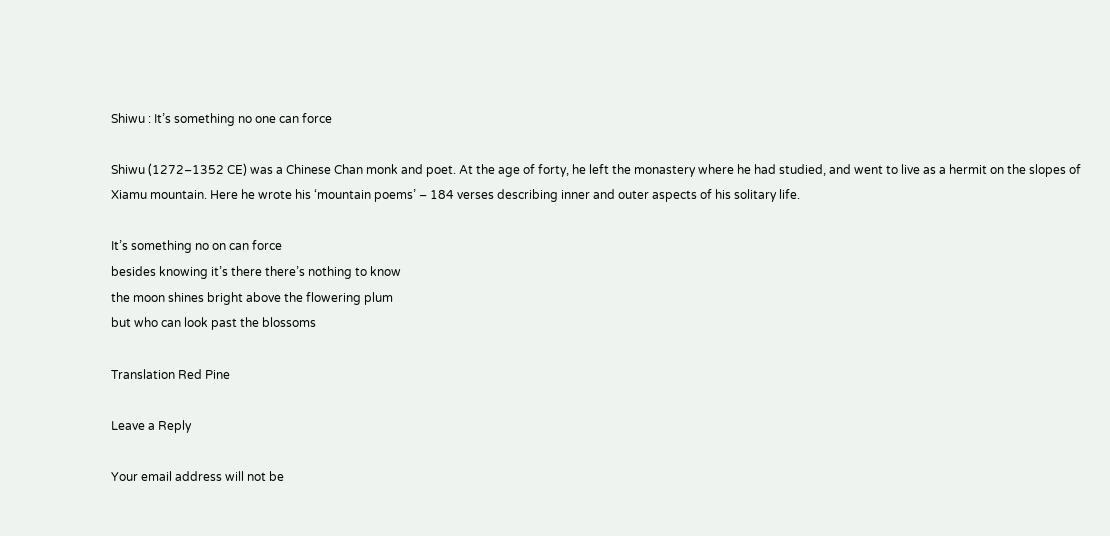Shiwu : It’s something no one can force

Shiwu (1272–1352 CE) was a Chinese Chan monk and poet. At the age of forty, he left the monastery where he had studied, and went to live as a hermit on the slopes of Xiamu mountain. Here he wrote his ‘mountain poems’ – 184 verses describing inner and outer aspects of his solitary life.

It’s something no on can force
besides knowing it’s there there’s nothing to know
the moon shines bright above the flowering plum
but who can look past the blossoms

Translation Red Pine

Leave a Reply

Your email address will not be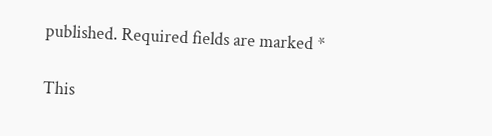published. Required fields are marked *

This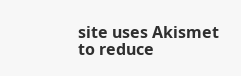site uses Akismet to reduce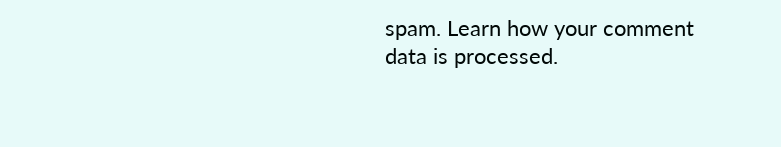spam. Learn how your comment data is processed.